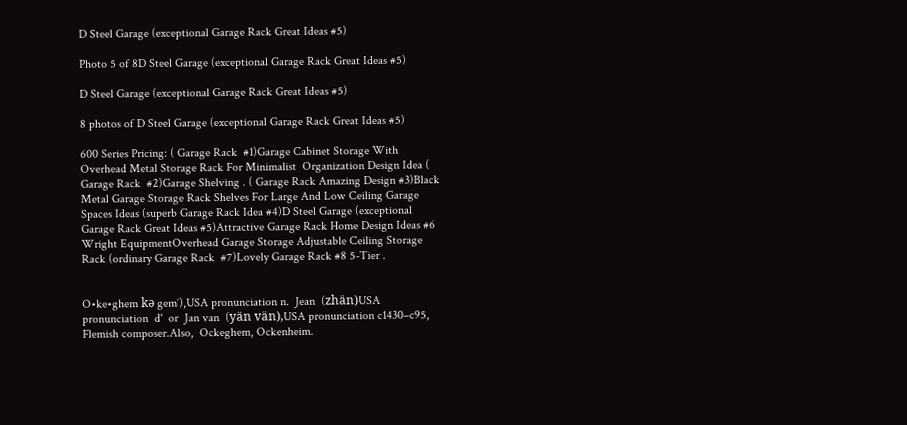D Steel Garage (exceptional Garage Rack Great Ideas #5)

Photo 5 of 8D Steel Garage (exceptional Garage Rack Great Ideas #5)

D Steel Garage (exceptional Garage Rack Great Ideas #5)

8 photos of D Steel Garage (exceptional Garage Rack Great Ideas #5)

600 Series Pricing: ( Garage Rack  #1)Garage Cabinet Storage With Overhead Metal Storage Rack For Minimalist  Organization Design Idea ( Garage Rack  #2)Garage Shelving . ( Garage Rack Amazing Design #3)Black Metal Garage Storage Rack Shelves For Large And Low Ceiling Garage  Spaces Ideas (superb Garage Rack Idea #4)D Steel Garage (exceptional Garage Rack Great Ideas #5)Attractive Garage Rack Home Design Ideas #6 Wright EquipmentOverhead Garage Storage Adjustable Ceiling Storage Rack (ordinary Garage Rack  #7)Lovely Garage Rack #8 5-Tier .


O•ke•ghem kə gem′),USA pronunciation n.  Jean  (zhän)USA pronunciation  d'  or  Jan van  (yän vän),USA pronunciation c1430–c95, Flemish composer.Also,  Ockeghem, Ockenheim.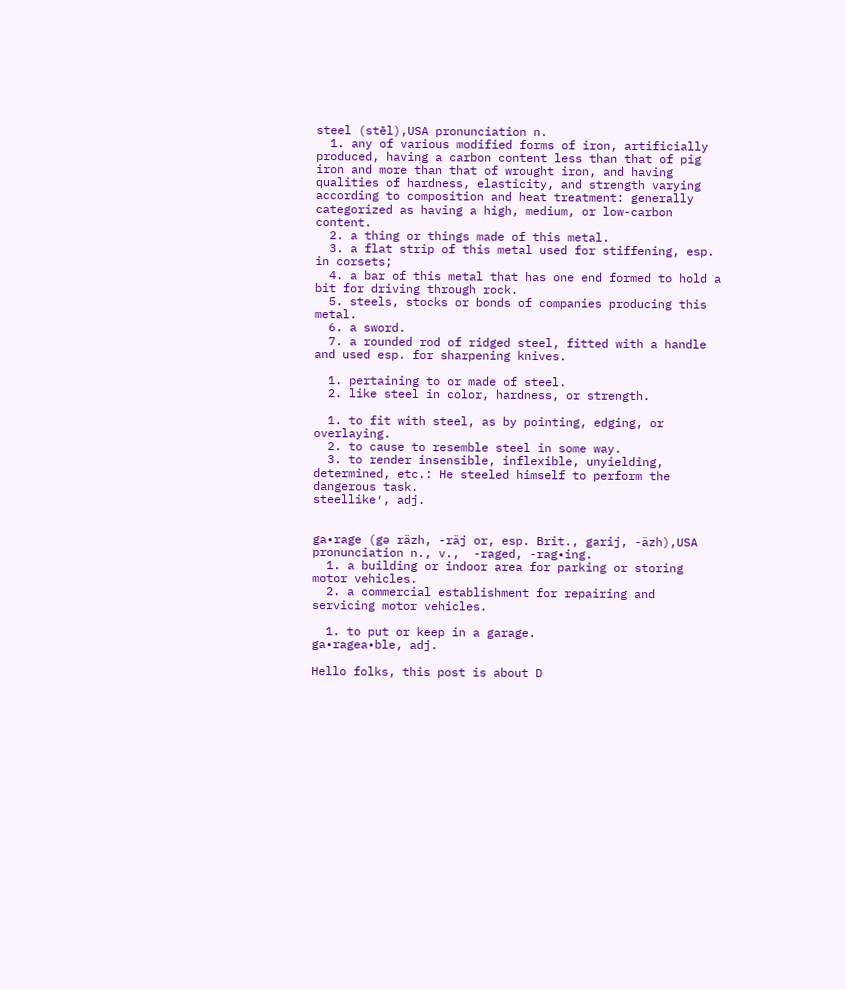steel (stēl),USA pronunciation n.
  1. any of various modified forms of iron, artificially produced, having a carbon content less than that of pig iron and more than that of wrought iron, and having qualities of hardness, elasticity, and strength varying according to composition and heat treatment: generally categorized as having a high, medium, or low-carbon content.
  2. a thing or things made of this metal.
  3. a flat strip of this metal used for stiffening, esp. in corsets;
  4. a bar of this metal that has one end formed to hold a bit for driving through rock.
  5. steels, stocks or bonds of companies producing this metal.
  6. a sword.
  7. a rounded rod of ridged steel, fitted with a handle and used esp. for sharpening knives.

  1. pertaining to or made of steel.
  2. like steel in color, hardness, or strength.

  1. to fit with steel, as by pointing, edging, or overlaying.
  2. to cause to resemble steel in some way.
  3. to render insensible, inflexible, unyielding, determined, etc.: He steeled himself to perform the dangerous task.
steellike′, adj.


ga•rage (gə räzh, -räj or, esp. Brit., garij, -äzh),USA pronunciation n., v.,  -raged, -rag•ing.
  1. a building or indoor area for parking or storing motor vehicles.
  2. a commercial establishment for repairing and servicing motor vehicles.

  1. to put or keep in a garage.
ga•ragea•ble, adj.

Hello folks, this post is about D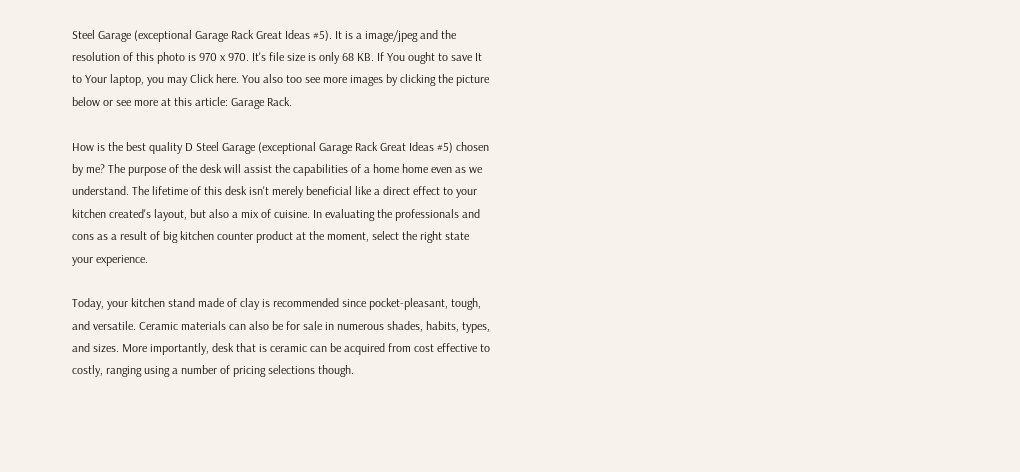Steel Garage (exceptional Garage Rack Great Ideas #5). It is a image/jpeg and the resolution of this photo is 970 x 970. It's file size is only 68 KB. If You ought to save It to Your laptop, you may Click here. You also too see more images by clicking the picture below or see more at this article: Garage Rack.

How is the best quality D Steel Garage (exceptional Garage Rack Great Ideas #5) chosen by me? The purpose of the desk will assist the capabilities of a home home even as we understand. The lifetime of this desk isn't merely beneficial like a direct effect to your kitchen created's layout, but also a mix of cuisine. In evaluating the professionals and cons as a result of big kitchen counter product at the moment, select the right state your experience.

Today, your kitchen stand made of clay is recommended since pocket-pleasant, tough, and versatile. Ceramic materials can also be for sale in numerous shades, habits, types, and sizes. More importantly, desk that is ceramic can be acquired from cost effective to costly, ranging using a number of pricing selections though.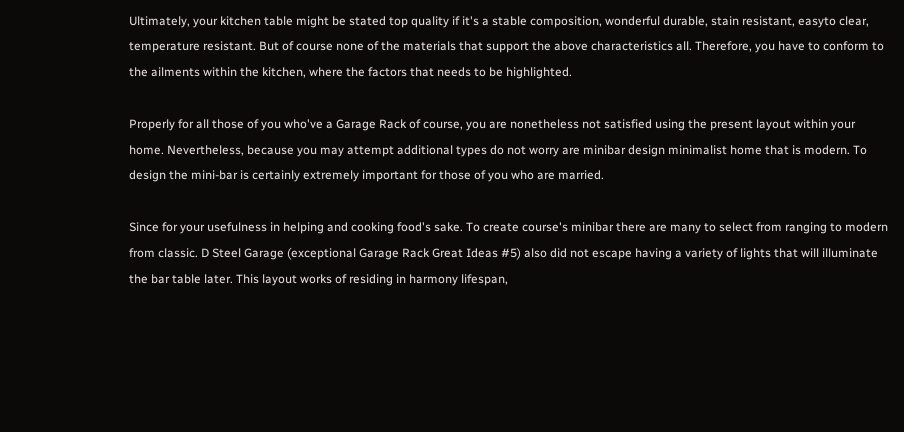Ultimately, your kitchen table might be stated top quality if it's a stable composition, wonderful durable, stain resistant, easyto clear, temperature resistant. But of course none of the materials that support the above characteristics all. Therefore, you have to conform to the ailments within the kitchen, where the factors that needs to be highlighted.

Properly for all those of you who've a Garage Rack of course, you are nonetheless not satisfied using the present layout within your home. Nevertheless, because you may attempt additional types do not worry are minibar design minimalist home that is modern. To design the mini-bar is certainly extremely important for those of you who are married.

Since for your usefulness in helping and cooking food's sake. To create course's minibar there are many to select from ranging to modern from classic. D Steel Garage (exceptional Garage Rack Great Ideas #5) also did not escape having a variety of lights that will illuminate the bar table later. This layout works of residing in harmony lifespan,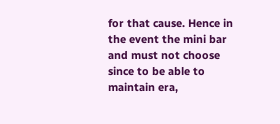for that cause. Hence in the event the mini bar and must not choose since to be able to maintain era,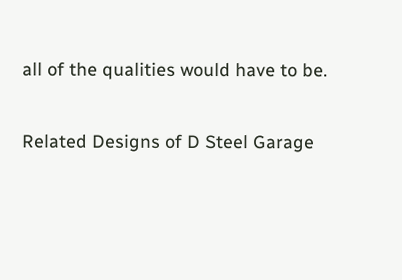all of the qualities would have to be.

Related Designs of D Steel Garage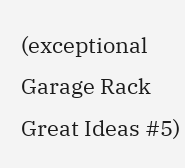(exceptional Garage Rack Great Ideas #5)